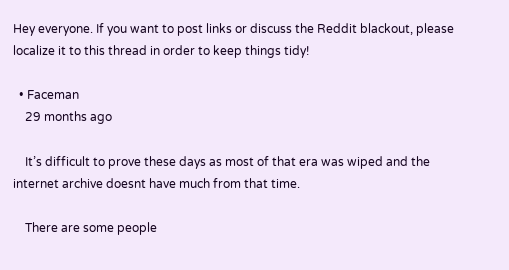Hey everyone. If you want to post links or discuss the Reddit blackout, please localize it to this thread in order to keep things tidy!

  • Faceman
    29 months ago

    It’s difficult to prove these days as most of that era was wiped and the internet archive doesnt have much from that time.

    There are some people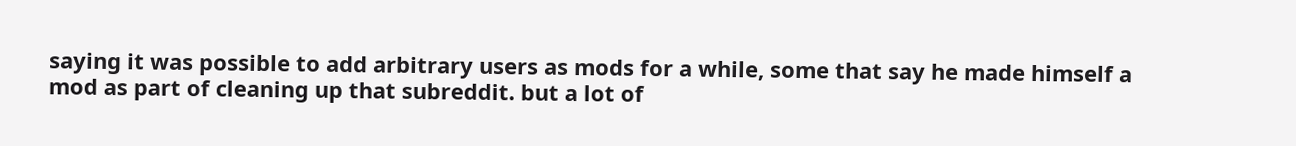saying it was possible to add arbitrary users as mods for a while, some that say he made himself a mod as part of cleaning up that subreddit. but a lot of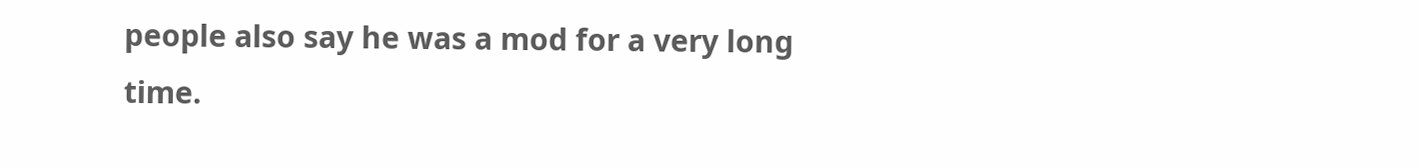people also say he was a mod for a very long time.